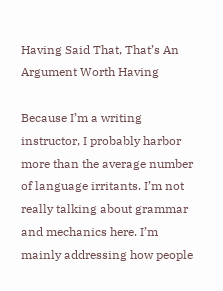Having Said That, That’s An Argument Worth Having

Because I’m a writing instructor, I probably harbor more than the average number of language irritants. I’m not really talking about grammar and mechanics here. I’m mainly addressing how people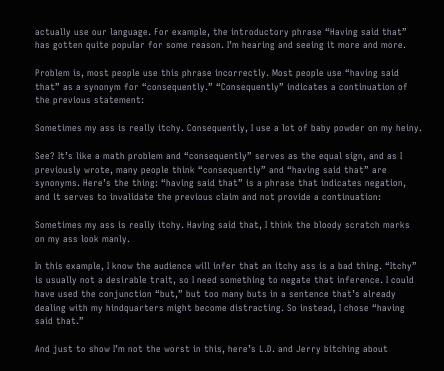actually use our language. For example, the introductory phrase “Having said that” has gotten quite popular for some reason. I’m hearing and seeing it more and more.

Problem is, most people use this phrase incorrectly. Most people use “having said that” as a synonym for “consequently.” “Consequently” indicates a continuation of the previous statement:

Sometimes my ass is really itchy. Consequently, I use a lot of baby powder on my heiny.

See? It’s like a math problem and “consequently” serves as the equal sign, and as I previously wrote, many people think “consequently” and “having said that” are synonyms. Here’s the thing: “having said that” is a phrase that indicates negation, and it serves to invalidate the previous claim and not provide a continuation:

Sometimes my ass is really itchy. Having said that, I think the bloody scratch marks on my ass look manly.

In this example, I know the audience will infer that an itchy ass is a bad thing. “Itchy” is usually not a desirable trait, so I need something to negate that inference. I could have used the conjunction “but,” but too many buts in a sentence that’s already dealing with my hindquarters might become distracting. So instead, I chose “having said that.”

And just to show I’m not the worst in this, here’s L.D. and Jerry bitching about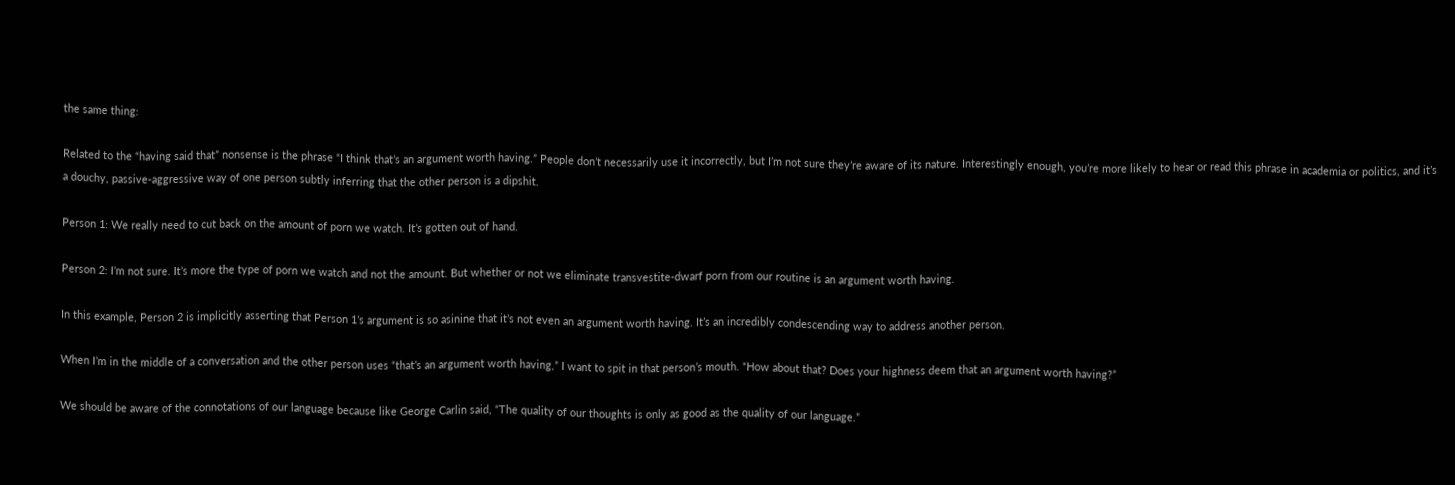the same thing:

Related to the “having said that” nonsense is the phrase “I think that’s an argument worth having.” People don’t necessarily use it incorrectly, but I’m not sure they’re aware of its nature. Interestingly enough, you’re more likely to hear or read this phrase in academia or politics, and it’s a douchy, passive-aggressive way of one person subtly inferring that the other person is a dipshit.

Person 1: We really need to cut back on the amount of porn we watch. It’s gotten out of hand.

Person 2: I’m not sure. It’s more the type of porn we watch and not the amount. But whether or not we eliminate transvestite-dwarf porn from our routine is an argument worth having.

In this example, Person 2 is implicitly asserting that Person 1’s argument is so asinine that it’s not even an argument worth having. It’s an incredibly condescending way to address another person.

When I’m in the middle of a conversation and the other person uses “that’s an argument worth having,” I want to spit in that person’s mouth. “How about that? Does your highness deem that an argument worth having?”

We should be aware of the connotations of our language because like George Carlin said, “The quality of our thoughts is only as good as the quality of our language.”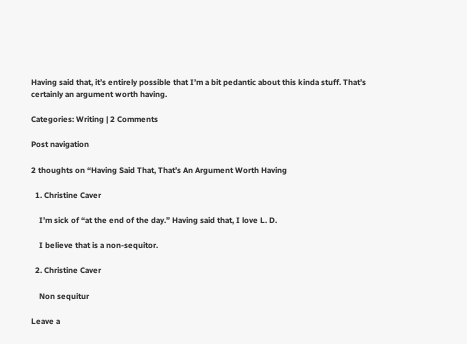Having said that, it’s entirely possible that I’m a bit pedantic about this kinda stuff. That’s certainly an argument worth having.

Categories: Writing | 2 Comments

Post navigation

2 thoughts on “Having Said That, That’s An Argument Worth Having

  1. Christine Caver

    I’m sick of “at the end of the day.” Having said that, I love L. D.

    I believe that is a non-sequitor.

  2. Christine Caver

    Non sequitur

Leave a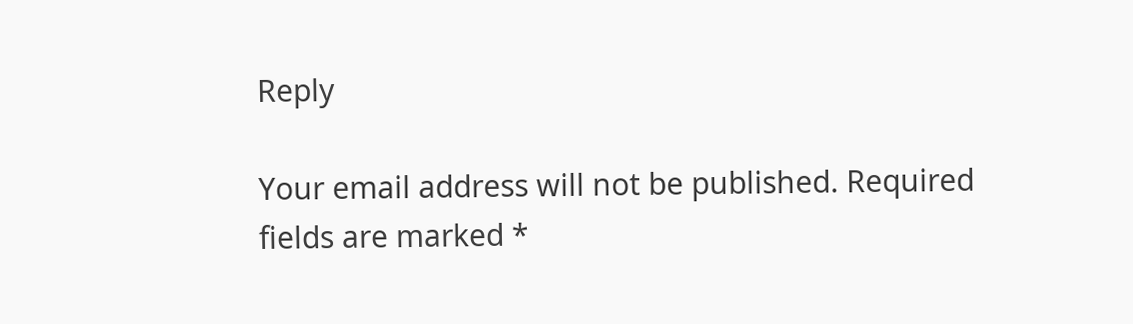Reply

Your email address will not be published. Required fields are marked *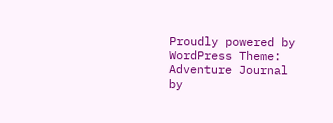Proudly powered by WordPress Theme: Adventure Journal by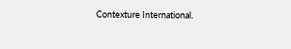Contexture International.